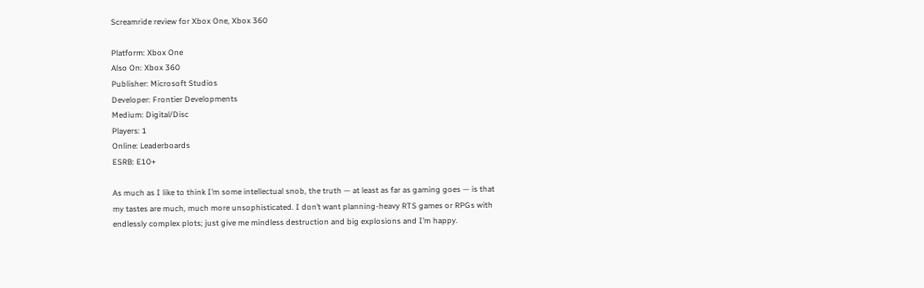Screamride review for Xbox One, Xbox 360

Platform: Xbox One
Also On: Xbox 360
Publisher: Microsoft Studios
Developer: Frontier Developments
Medium: Digital/Disc
Players: 1
Online: Leaderboards
ESRB: E10+

As much as I like to think I’m some intellectual snob, the truth — at least as far as gaming goes — is that my tastes are much, much more unsophisticated. I don’t want planning-heavy RTS games or RPGs with endlessly complex plots; just give me mindless destruction and big explosions and I’m happy.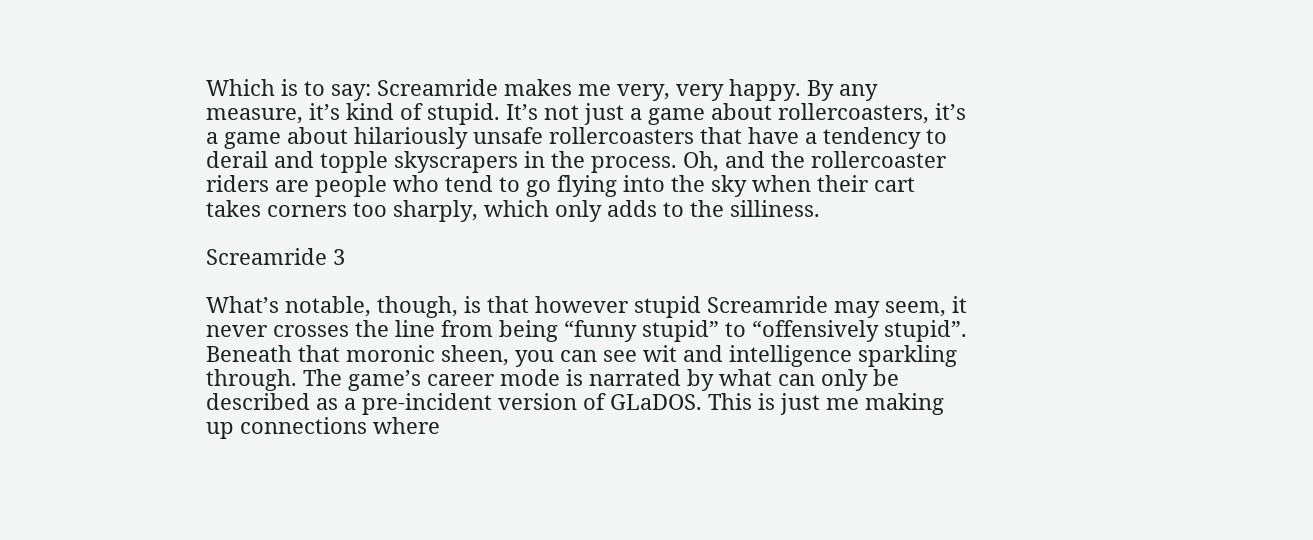Which is to say: Screamride makes me very, very happy. By any measure, it’s kind of stupid. It’s not just a game about rollercoasters, it’s a game about hilariously unsafe rollercoasters that have a tendency to derail and topple skyscrapers in the process. Oh, and the rollercoaster riders are people who tend to go flying into the sky when their cart takes corners too sharply, which only adds to the silliness.

Screamride 3

What’s notable, though, is that however stupid Screamride may seem, it never crosses the line from being “funny stupid” to “offensively stupid”. Beneath that moronic sheen, you can see wit and intelligence sparkling through. The game’s career mode is narrated by what can only be described as a pre-incident version of GLaDOS. This is just me making up connections where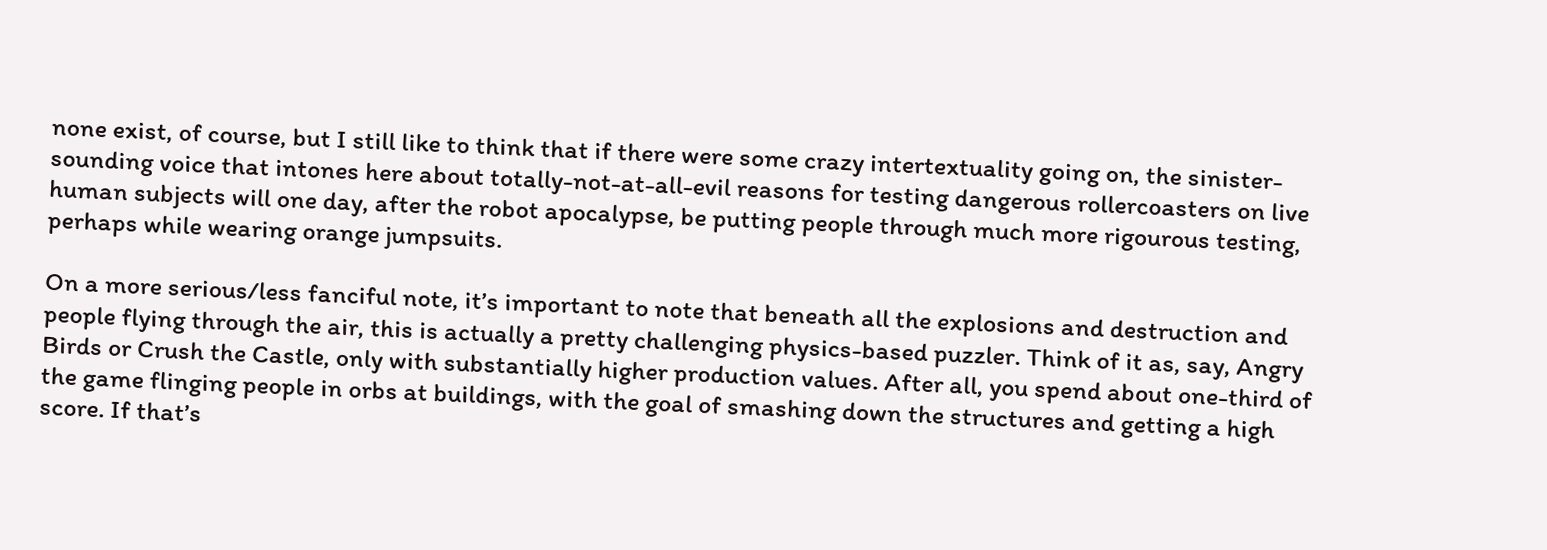none exist, of course, but I still like to think that if there were some crazy intertextuality going on, the sinister-sounding voice that intones here about totally-not-at-all-evil reasons for testing dangerous rollercoasters on live human subjects will one day, after the robot apocalypse, be putting people through much more rigourous testing, perhaps while wearing orange jumpsuits.

On a more serious/less fanciful note, it’s important to note that beneath all the explosions and destruction and people flying through the air, this is actually a pretty challenging physics-based puzzler. Think of it as, say, Angry Birds or Crush the Castle, only with substantially higher production values. After all, you spend about one-third of the game flinging people in orbs at buildings, with the goal of smashing down the structures and getting a high score. If that’s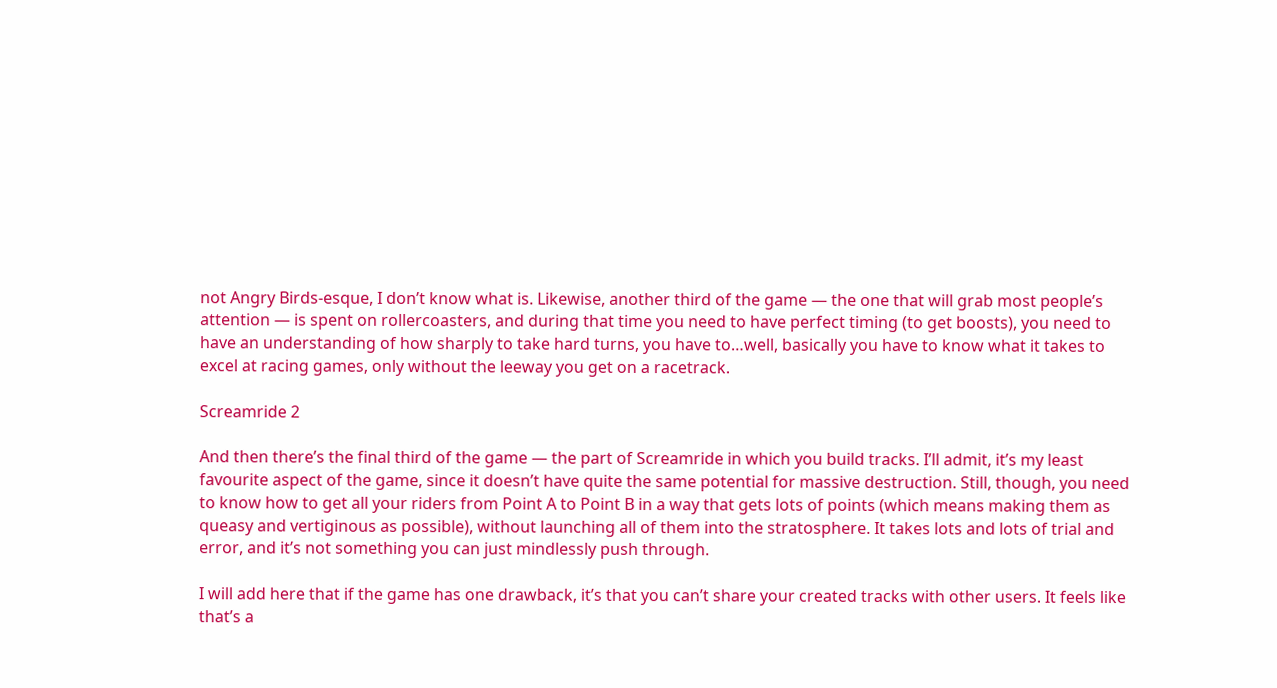not Angry Birds-esque, I don’t know what is. Likewise, another third of the game — the one that will grab most people’s attention — is spent on rollercoasters, and during that time you need to have perfect timing (to get boosts), you need to have an understanding of how sharply to take hard turns, you have to…well, basically you have to know what it takes to excel at racing games, only without the leeway you get on a racetrack.

Screamride 2

And then there’s the final third of the game — the part of Screamride in which you build tracks. I’ll admit, it’s my least favourite aspect of the game, since it doesn’t have quite the same potential for massive destruction. Still, though, you need to know how to get all your riders from Point A to Point B in a way that gets lots of points (which means making them as queasy and vertiginous as possible), without launching all of them into the stratosphere. It takes lots and lots of trial and error, and it’s not something you can just mindlessly push through.

I will add here that if the game has one drawback, it’s that you can’t share your created tracks with other users. It feels like that’s a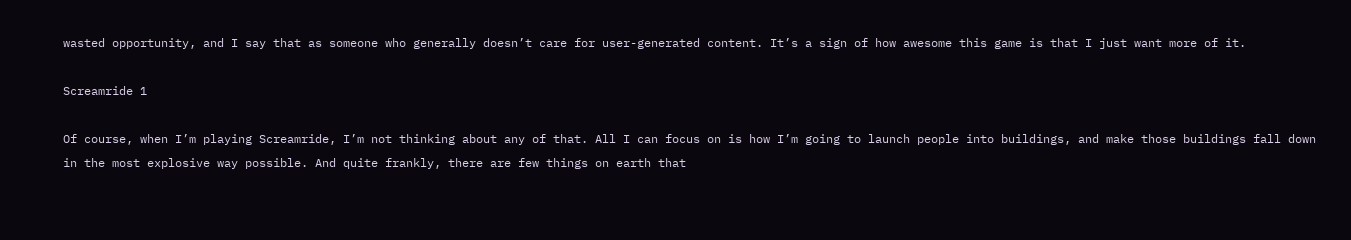wasted opportunity, and I say that as someone who generally doesn’t care for user-generated content. It’s a sign of how awesome this game is that I just want more of it.

Screamride 1

Of course, when I’m playing Screamride, I’m not thinking about any of that. All I can focus on is how I’m going to launch people into buildings, and make those buildings fall down in the most explosive way possible. And quite frankly, there are few things on earth that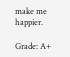make me happier.

Grade: A+